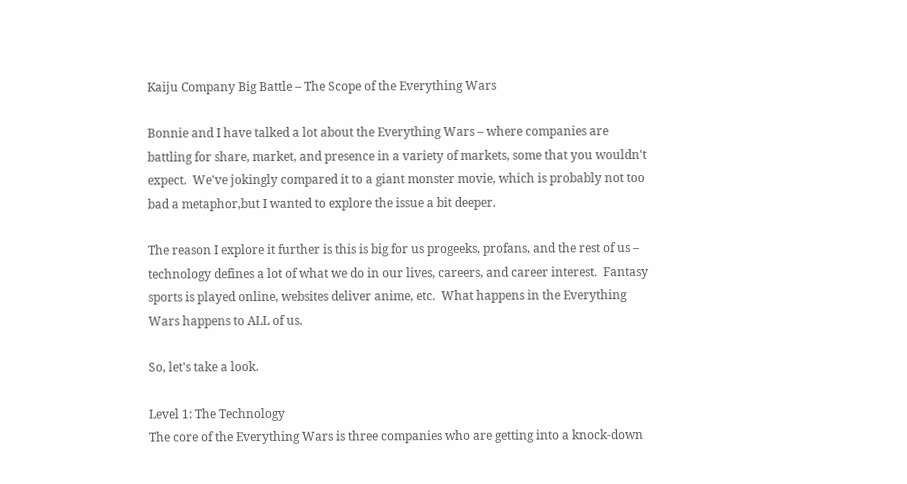Kaiju Company Big Battle – The Scope of the Everything Wars

Bonnie and I have talked a lot about the Everything Wars – where companies are battling for share, market, and presence in a variety of markets, some that you wouldn't expect.  We've jokingly compared it to a giant monster movie, which is probably not too bad a metaphor,but I wanted to explore the issue a bit deeper.

The reason I explore it further is this is big for us progeeks, profans, and the rest of us – technology defines a lot of what we do in our lives, careers, and career interest.  Fantasy sports is played online, websites deliver anime, etc.  What happens in the Everything Wars happens to ALL of us.

So, let's take a look.

Level 1: The Technology
The core of the Everything Wars is three companies who are getting into a knock-down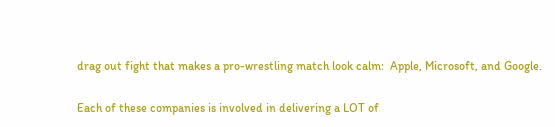drag out fight that makes a pro-wrestling match look calm:  Apple, Microsoft, and Google.

Each of these companies is involved in delivering a LOT of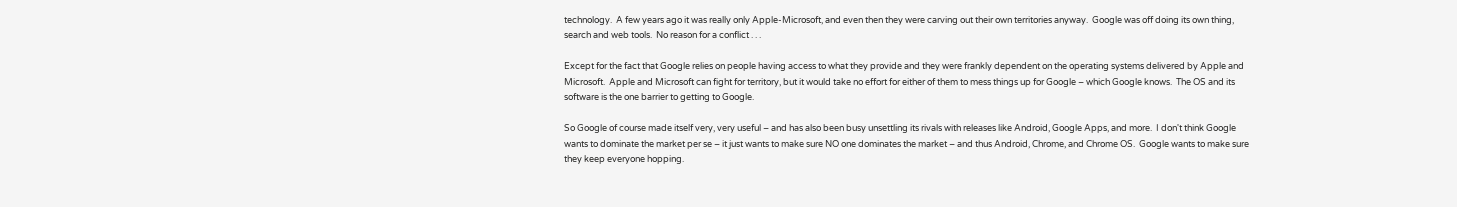technology.  A few years ago it was really only Apple-Microsoft, and even then they were carving out their own territories anyway.  Google was off doing its own thing, search and web tools.  No reason for a conflict . . .

Except for the fact that Google relies on people having access to what they provide and they were frankly dependent on the operating systems delivered by Apple and Microsoft.  Apple and Microsoft can fight for territory, but it would take no effort for either of them to mess things up for Google – which Google knows.  The OS and its software is the one barrier to getting to Google.

So Google of course made itself very, very useful – and has also been busy unsettling its rivals with releases like Android, Google Apps, and more.  I don't think Google wants to dominate the market per se – it just wants to make sure NO one dominates the market – and thus Android, Chrome, and Chrome OS.  Google wants to make sure they keep everyone hopping.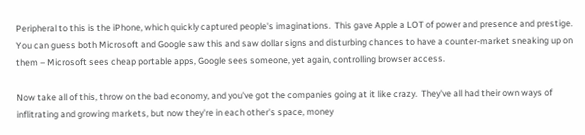Peripheral to this is the iPhone, which quickly captured people's imaginations.  This gave Apple a LOT of power and presence and prestige.  You can guess both Microsoft and Google saw this and saw dollar signs and disturbing chances to have a counter-market sneaking up on them – Microsoft sees cheap portable apps, Google sees someone, yet again, controlling browser access.

Now take all of this, throw on the bad economy, and you've got the companies going at it like crazy.  They've all had their own ways of inflitrating and growing markets, but now they're in each other's space, money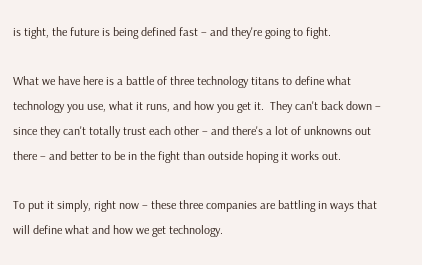is tight, the future is being defined fast – and they're going to fight.

What we have here is a battle of three technology titans to define what technology you use, what it runs, and how you get it.  They can't back down – since they can't totally trust each other – and there's a lot of unknowns out there – and better to be in the fight than outside hoping it works out.

To put it simply, right now – these three companies are battling in ways that will define what and how we get technology.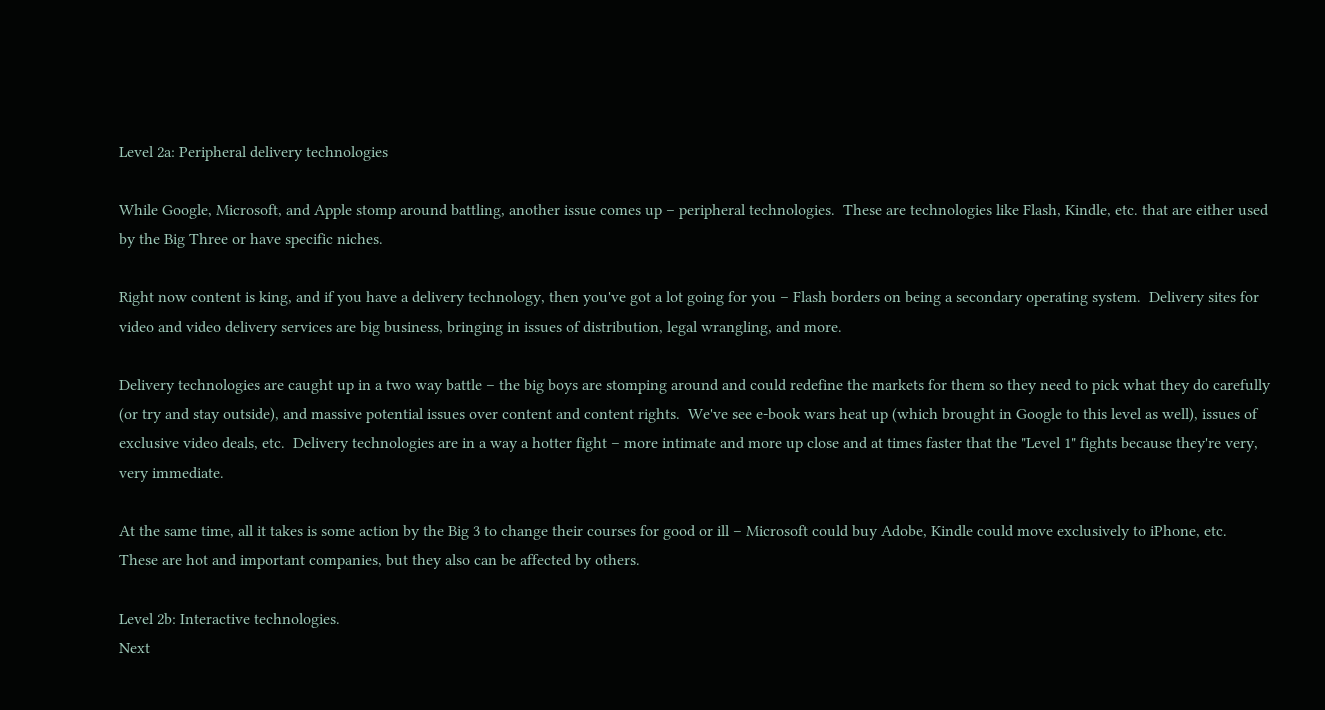Level 2a: Peripheral delivery technologies

While Google, Microsoft, and Apple stomp around battling, another issue comes up – peripheral technologies.  These are technologies like Flash, Kindle, etc. that are either used by the Big Three or have specific niches.

Right now content is king, and if you have a delivery technology, then you've got a lot going for you – Flash borders on being a secondary operating system.  Delivery sites for video and video delivery services are big business, bringing in issues of distribution, legal wrangling, and more.

Delivery technologies are caught up in a two way battle – the big boys are stomping around and could redefine the markets for them so they need to pick what they do carefully (or try and stay outside), and massive potential issues over content and content rights.  We've see e-book wars heat up (which brought in Google to this level as well), issues of exclusive video deals, etc.  Delivery technologies are in a way a hotter fight – more intimate and more up close and at times faster that the "Level 1" fights because they're very, very immediate.

At the same time, all it takes is some action by the Big 3 to change their courses for good or ill – Microsoft could buy Adobe, Kindle could move exclusively to iPhone, etc.  These are hot and important companies, but they also can be affected by others.

Level 2b: Interactive technologies.
Next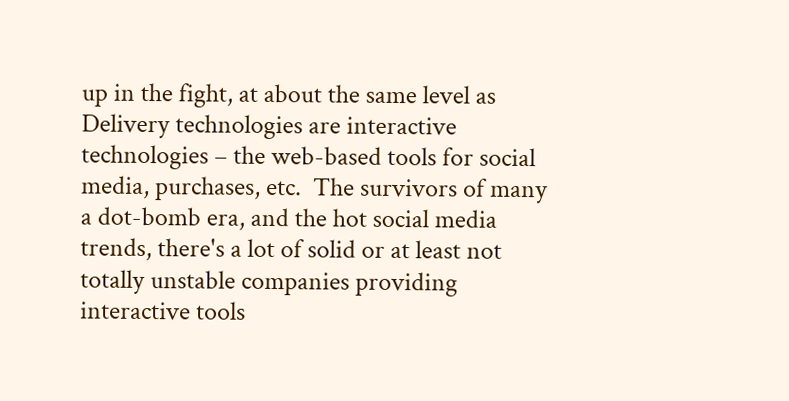up in the fight, at about the same level as Delivery technologies are interactive technologies – the web-based tools for social media, purchases, etc.  The survivors of many a dot-bomb era, and the hot social media trends, there's a lot of solid or at least not totally unstable companies providing interactive tools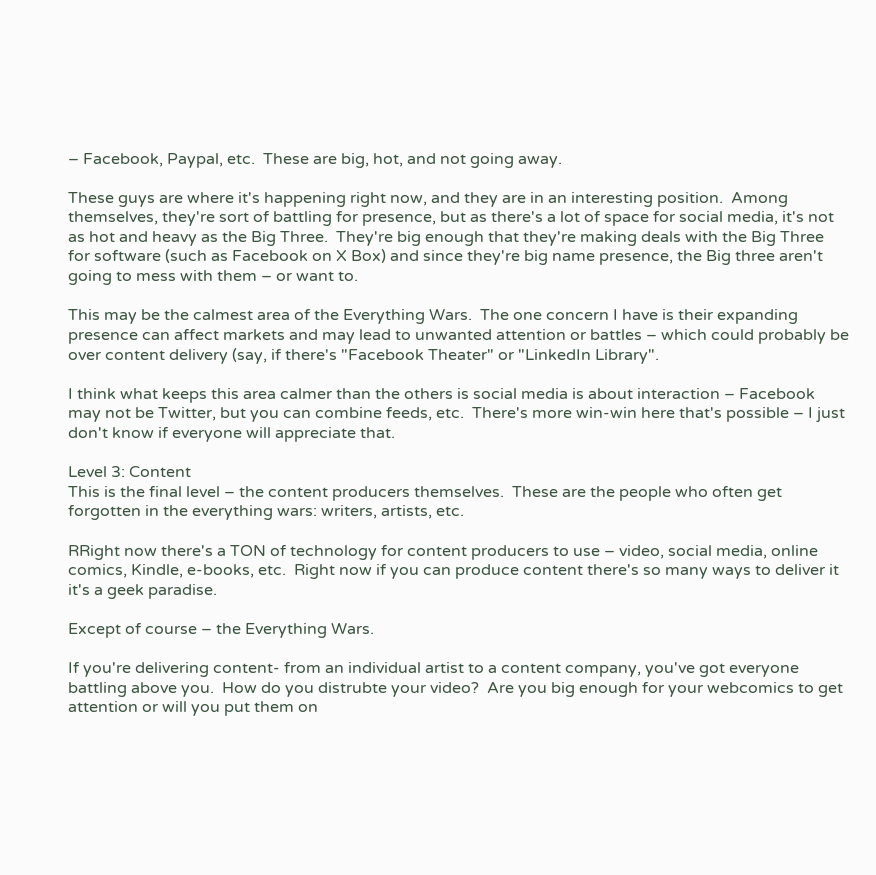– Facebook, Paypal, etc.  These are big, hot, and not going away.

These guys are where it's happening right now, and they are in an interesting position.  Among themselves, they're sort of battling for presence, but as there's a lot of space for social media, it's not as hot and heavy as the Big Three.  They're big enough that they're making deals with the Big Three for software (such as Facebook on X Box) and since they're big name presence, the Big three aren't going to mess with them – or want to.

This may be the calmest area of the Everything Wars.  The one concern I have is their expanding presence can affect markets and may lead to unwanted attention or battles – which could probably be over content delivery (say, if there's "Facebook Theater" or "LinkedIn Library".

I think what keeps this area calmer than the others is social media is about interaction – Facebook may not be Twitter, but you can combine feeds, etc.  There's more win-win here that's possible – I just don't know if everyone will appreciate that.

Level 3: Content
This is the final level – the content producers themselves.  These are the people who often get forgotten in the everything wars: writers, artists, etc.

RRight now there's a TON of technology for content producers to use – video, social media, online comics, Kindle, e-books, etc.  Right now if you can produce content there's so many ways to deliver it it's a geek paradise.

Except of course – the Everything Wars.

If you're delivering content- from an individual artist to a content company, you've got everyone battling above you.  How do you distrubte your video?  Are you big enough for your webcomics to get attention or will you put them on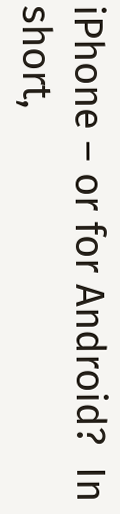iPhone – or for Android?  In short,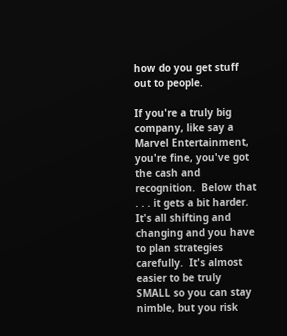how do you get stuff out to people.

If you're a truly big company, like say a Marvel Entertainment, you're fine, you've got the cash and recognition.  Below that . . . it gets a bit harder.  It's all shifting and changing and you have to plan strategies carefully.  It's almost easier to be truly SMALL so you can stay nimble, but you risk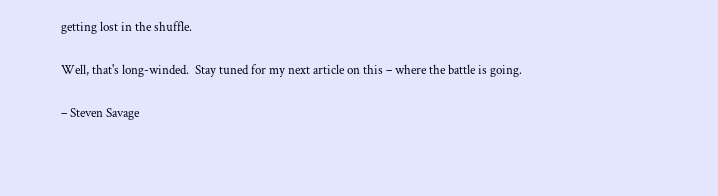getting lost in the shuffle.

Well, that's long-winded.  Stay tuned for my next article on this – where the battle is going.

– Steven Savage